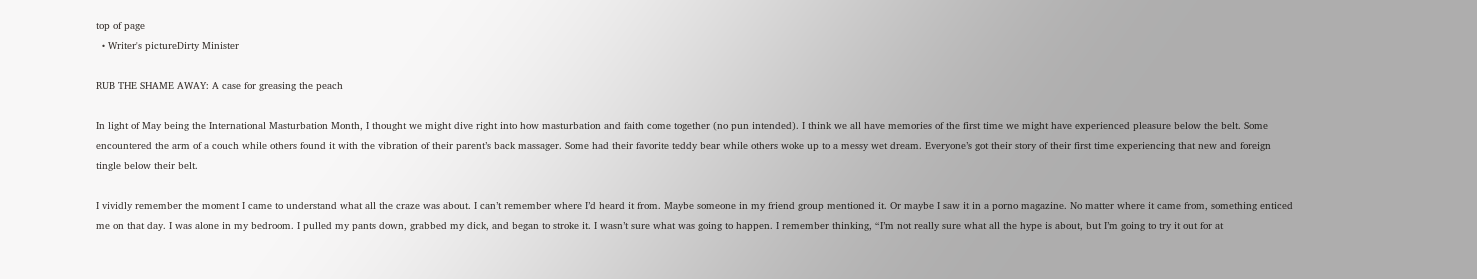top of page
  • Writer's pictureDirty Minister

RUB THE SHAME AWAY: A case for greasing the peach

In light of May being the International Masturbation Month, I thought we might dive right into how masturbation and faith come together (no pun intended). I think we all have memories of the first time we might have experienced pleasure below the belt. Some encountered the arm of a couch while others found it with the vibration of their parent’s back massager. Some had their favorite teddy bear while others woke up to a messy wet dream. Everyone’s got their story of their first time experiencing that new and foreign tingle below their belt.

I vividly remember the moment I came to understand what all the craze was about. I can’t remember where I’d heard it from. Maybe someone in my friend group mentioned it. Or maybe I saw it in a porno magazine. No matter where it came from, something enticed me on that day. I was alone in my bedroom. I pulled my pants down, grabbed my dick, and began to stroke it. I wasn’t sure what was going to happen. I remember thinking, “I’m not really sure what all the hype is about, but I’m going to try it out for at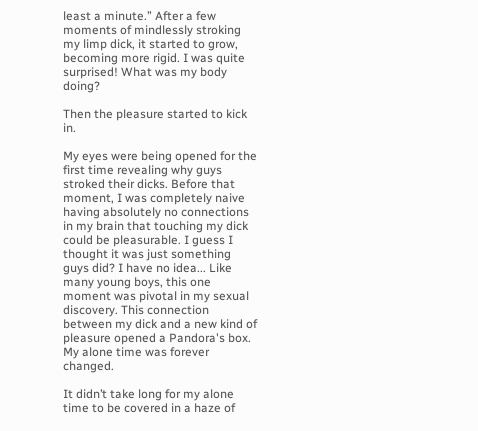least a minute.” After a few moments of mindlessly stroking my limp dick, it started to grow, becoming more rigid. I was quite surprised! What was my body doing?

Then the pleasure started to kick in.

My eyes were being opened for the first time revealing why guys stroked their dicks. Before that moment, I was completely naive having absolutely no connections in my brain that touching my dick could be pleasurable. I guess I thought it was just something guys did? I have no idea... Like many young boys, this one moment was pivotal in my sexual discovery. This connection between my dick and a new kind of pleasure opened a Pandora's box. My alone time was forever changed.

It didn’t take long for my alone time to be covered in a haze of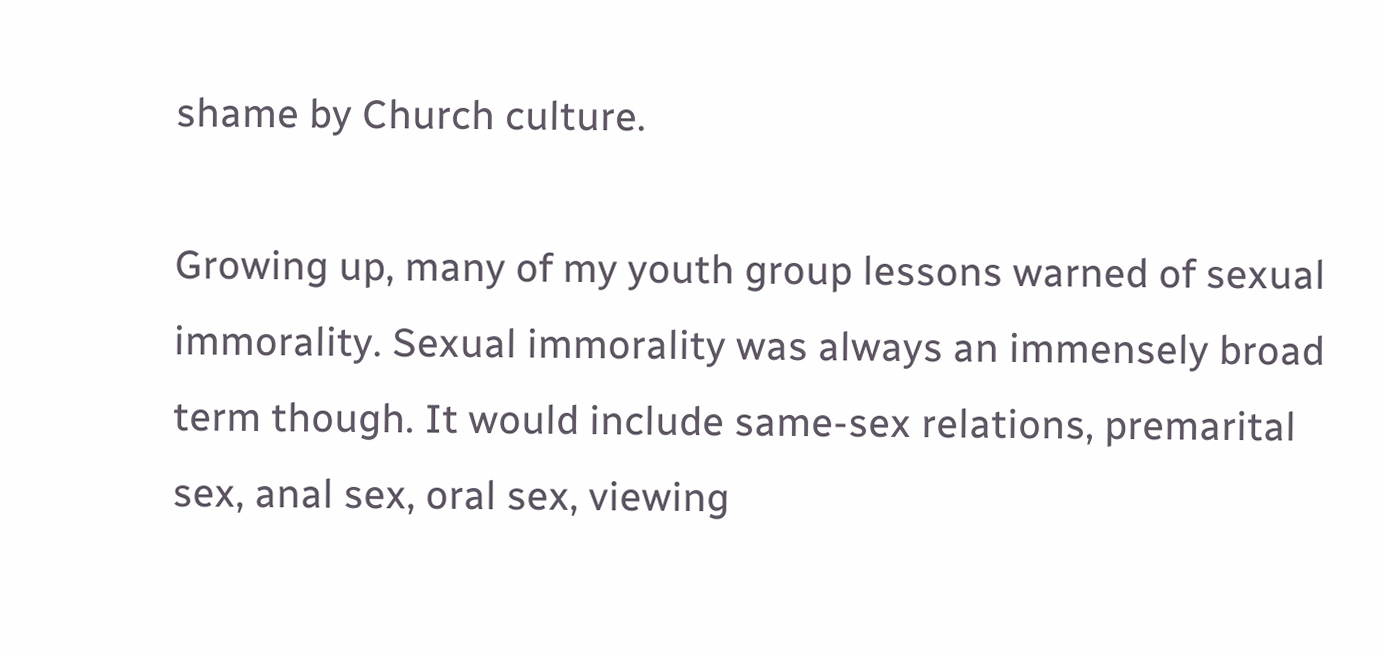shame by Church culture.

Growing up, many of my youth group lessons warned of sexual immorality. Sexual immorality was always an immensely broad term though. It would include same-sex relations, premarital sex, anal sex, oral sex, viewing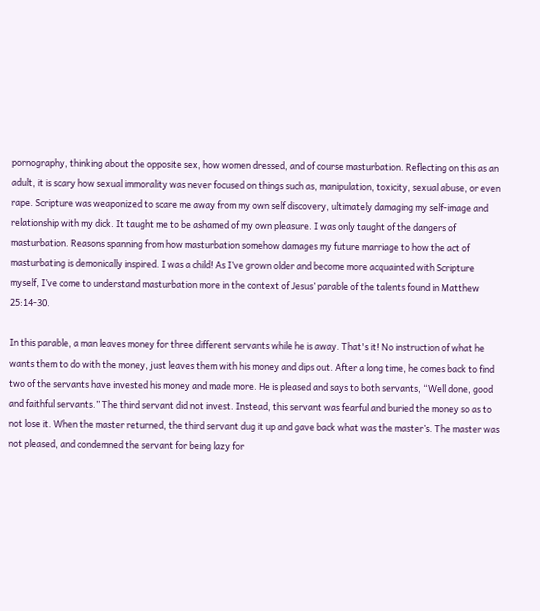pornography, thinking about the opposite sex, how women dressed, and of course masturbation. Reflecting on this as an adult, it is scary how sexual immorality was never focused on things such as, manipulation, toxicity, sexual abuse, or even rape. Scripture was weaponized to scare me away from my own self discovery, ultimately damaging my self-image and relationship with my dick. It taught me to be ashamed of my own pleasure. I was only taught of the dangers of masturbation. Reasons spanning from how masturbation somehow damages my future marriage to how the act of masturbating is demonically inspired. I was a child! As I’ve grown older and become more acquainted with Scripture myself, I’ve come to understand masturbation more in the context of Jesus’ parable of the talents found in Matthew 25:14-30.

In this parable, a man leaves money for three different servants while he is away. That's it! No instruction of what he wants them to do with the money, just leaves them with his money and dips out. After a long time, he comes back to find two of the servants have invested his money and made more. He is pleased and says to both servants, “Well done, good and faithful servants.” The third servant did not invest. Instead, this servant was fearful and buried the money so as to not lose it. When the master returned, the third servant dug it up and gave back what was the master’s. The master was not pleased, and condemned the servant for being lazy for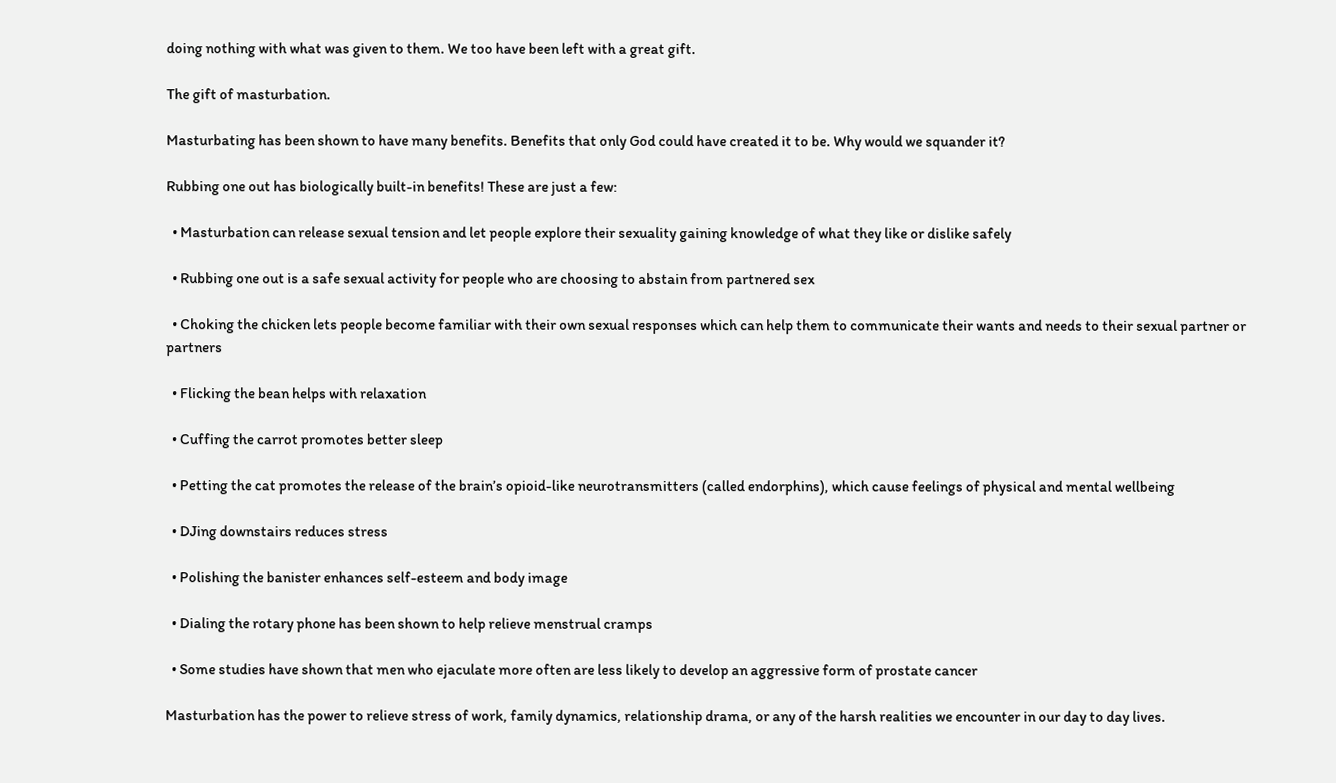doing nothing with what was given to them. We too have been left with a great gift.

The gift of masturbation.

Masturbating has been shown to have many benefits. Benefits that only God could have created it to be. Why would we squander it?

Rubbing one out has biologically built-in benefits! These are just a few:

  • Masturbation can release sexual tension and let people explore their sexuality gaining knowledge of what they like or dislike safely

  • Rubbing one out is a safe sexual activity for people who are choosing to abstain from partnered sex

  • Choking the chicken lets people become familiar with their own sexual responses which can help them to communicate their wants and needs to their sexual partner or partners

  • Flicking the bean helps with relaxation

  • Cuffing the carrot promotes better sleep

  • Petting the cat promotes the release of the brain’s opioid-like neurotransmitters (called endorphins), which cause feelings of physical and mental wellbeing

  • DJing downstairs reduces stress

  • Polishing the banister enhances self-esteem and body image

  • Dialing the rotary phone has been shown to help relieve menstrual cramps

  • Some studies have shown that men who ejaculate more often are less likely to develop an aggressive form of prostate cancer

Masturbation has the power to relieve stress of work, family dynamics, relationship drama, or any of the harsh realities we encounter in our day to day lives.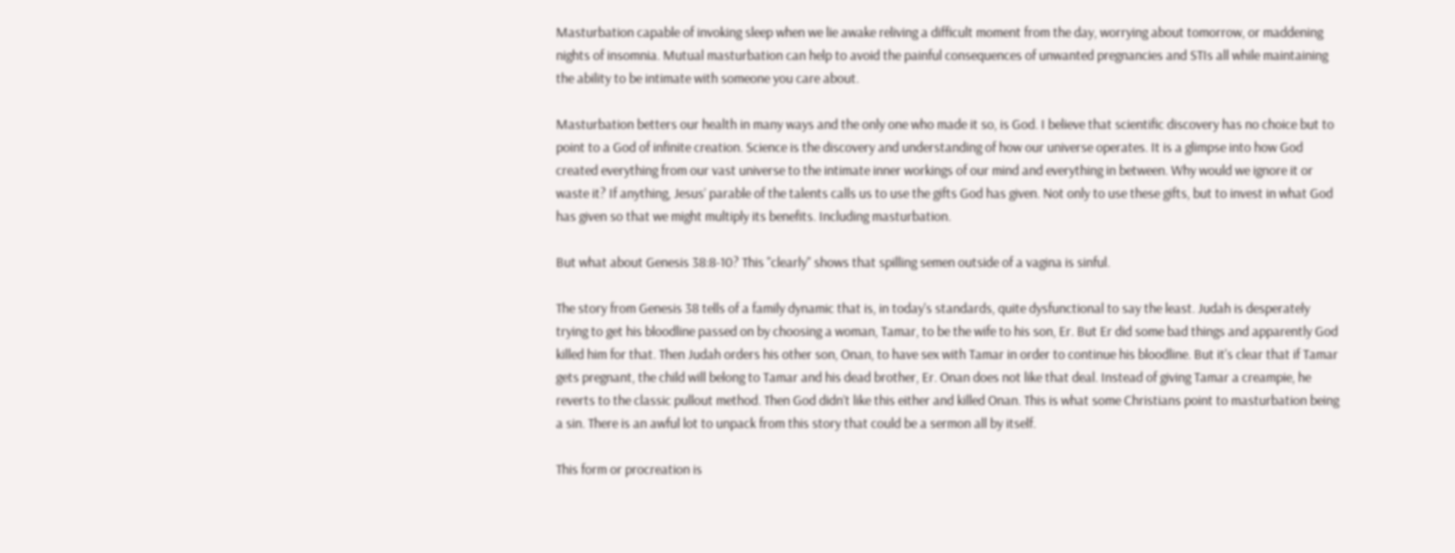Masturbation capable of invoking sleep when we lie awake reliving a difficult moment from the day, worrying about tomorrow, or maddening nights of insomnia. Mutual masturbation can help to avoid the painful consequences of unwanted pregnancies and STIs all while maintaining the ability to be intimate with someone you care about.

Masturbation betters our health in many ways and the only one who made it so, is God. I believe that scientific discovery has no choice but to point to a God of infinite creation. Science is the discovery and understanding of how our universe operates. It is a glimpse into how God created everything from our vast universe to the intimate inner workings of our mind and everything in between. Why would we ignore it or waste it? If anything, Jesus’ parable of the talents calls us to use the gifts God has given. Not only to use these gifts, but to invest in what God has given so that we might multiply its benefits. Including masturbation.

But what about Genesis 38:8-10? This "clearly" shows that spilling semen outside of a vagina is sinful.

The story from Genesis 38 tells of a family dynamic that is, in today's standards, quite dysfunctional to say the least. Judah is desperately trying to get his bloodline passed on by choosing a woman, Tamar, to be the wife to his son, Er. But Er did some bad things and apparently God killed him for that. Then Judah orders his other son, Onan, to have sex with Tamar in order to continue his bloodline. But it's clear that if Tamar gets pregnant, the child will belong to Tamar and his dead brother, Er. Onan does not like that deal. Instead of giving Tamar a creampie, he reverts to the classic pullout method. Then God didn’t like this either and killed Onan. This is what some Christians point to masturbation being a sin. There is an awful lot to unpack from this story that could be a sermon all by itself.

This form or procreation is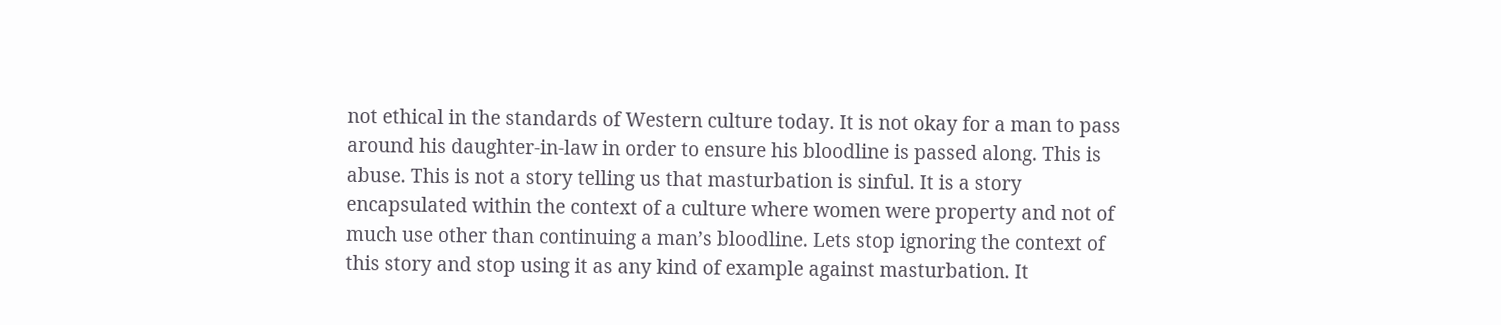not ethical in the standards of Western culture today. It is not okay for a man to pass around his daughter-in-law in order to ensure his bloodline is passed along. This is abuse. This is not a story telling us that masturbation is sinful. It is a story encapsulated within the context of a culture where women were property and not of much use other than continuing a man’s bloodline. Lets stop ignoring the context of this story and stop using it as any kind of example against masturbation. It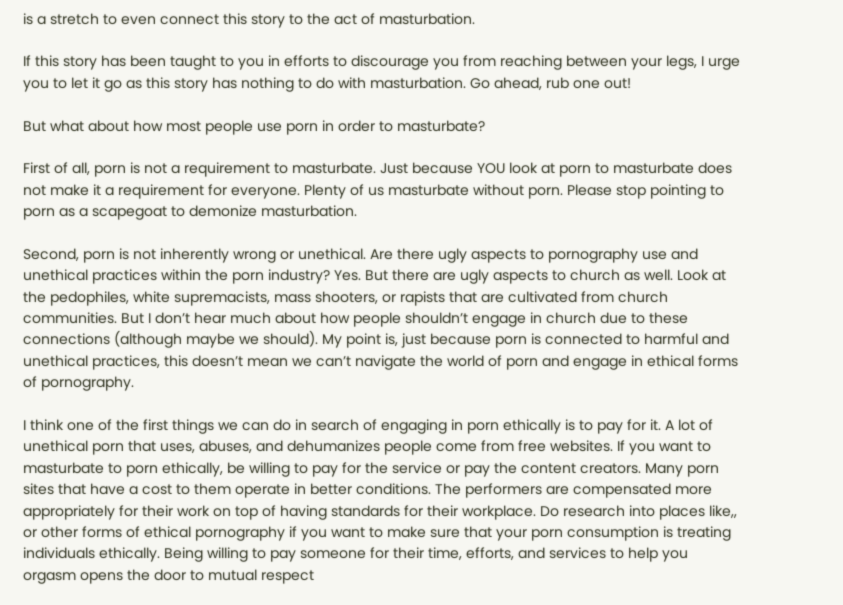is a stretch to even connect this story to the act of masturbation.

If this story has been taught to you in efforts to discourage you from reaching between your legs, I urge you to let it go as this story has nothing to do with masturbation. Go ahead, rub one out!

But what about how most people use porn in order to masturbate?

First of all, porn is not a requirement to masturbate. Just because YOU look at porn to masturbate does not make it a requirement for everyone. Plenty of us masturbate without porn. Please stop pointing to porn as a scapegoat to demonize masturbation.

Second, porn is not inherently wrong or unethical. Are there ugly aspects to pornography use and unethical practices within the porn industry? Yes. But there are ugly aspects to church as well. Look at the pedophiles, white supremacists, mass shooters, or rapists that are cultivated from church communities. But I don’t hear much about how people shouldn’t engage in church due to these connections (although maybe we should). My point is, just because porn is connected to harmful and unethical practices, this doesn’t mean we can’t navigate the world of porn and engage in ethical forms of pornography.

I think one of the first things we can do in search of engaging in porn ethically is to pay for it. A lot of unethical porn that uses, abuses, and dehumanizes people come from free websites. If you want to masturbate to porn ethically, be willing to pay for the service or pay the content creators. Many porn sites that have a cost to them operate in better conditions. The performers are compensated more appropriately for their work on top of having standards for their workplace. Do research into places like,, or other forms of ethical pornography if you want to make sure that your porn consumption is treating individuals ethically. Being willing to pay someone for their time, efforts, and services to help you orgasm opens the door to mutual respect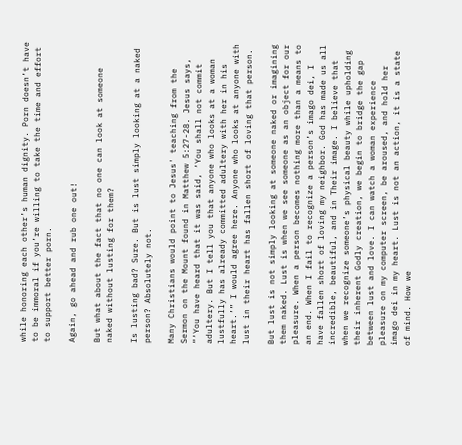while honoring each other’s human dignity. Porn doesn’t have to be immoral if you’re willing to take the time and effort to support better porn.

Again, go ahead and rub one out!

But what about the fact that no one can look at someone naked without lusting for them?

Is lusting bad? Sure. But is lust simply looking at a naked person? Absolutely not.

Many Christians would point to Jesus' teaching from the Sermon on the Mount found in Matthew 5:27-28. Jesus says, “‘You have heard that it was said, ‘You shall not commit adultery. But I tell you that anyone who looks at a woman lustfully has already committed adultery with her in his heart.’” I would agree here. Anyone who looks at anyone with lust in their heart has fallen short of loving that person.

But lust is not simply looking at someone naked or imagining them naked. Lust is when we see someone as an object for our pleasure. When a person becomes nothing more than a means to an end. When I fail to recognize a person’s imago dei, I have fallen short of loving my neighbor. God has made us all incredible, beautiful, and in Their image. I believe that when we recognize someone’s physical beauty while upholding their inherent Godly creation, we begin to bridge the gap between lust and love. I can watch a woman experience pleasure on my computer screen, be aroused, and hold her imago dei in my heart. Lust is not an action, it is a state of mind. How we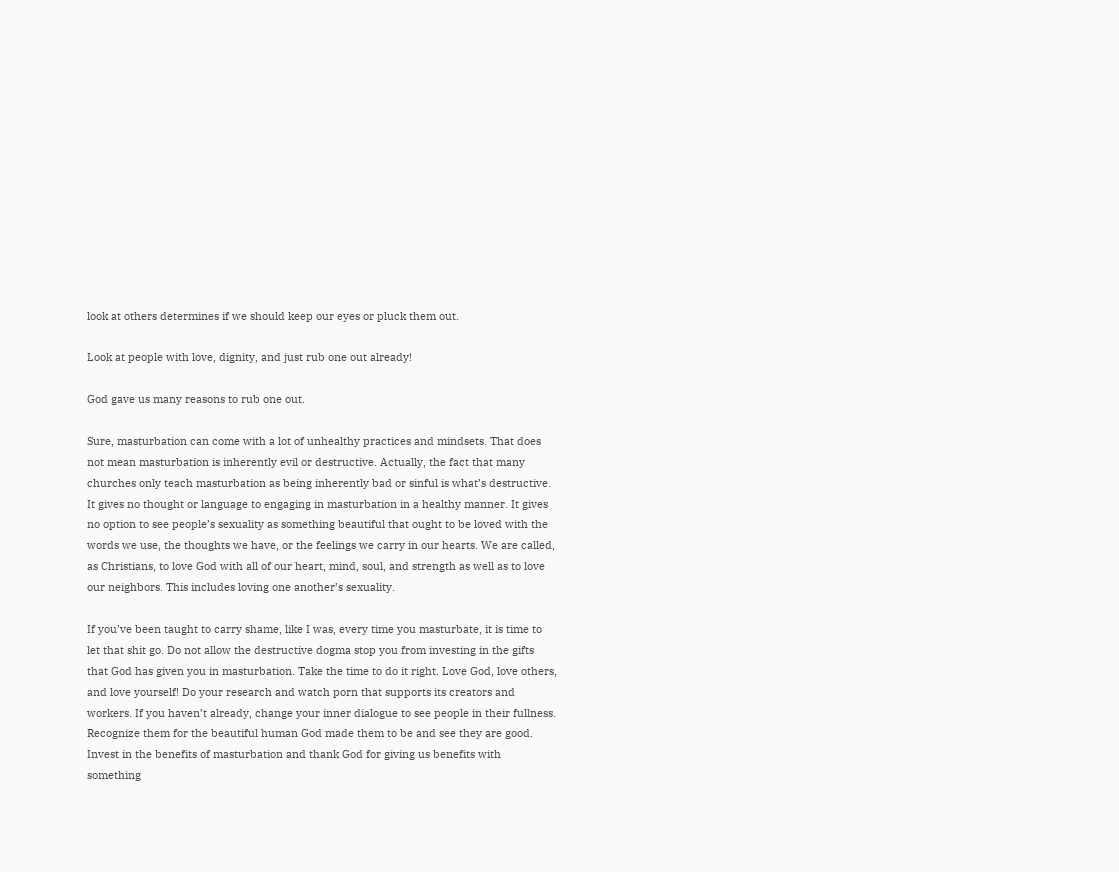look at others determines if we should keep our eyes or pluck them out.

Look at people with love, dignity, and just rub one out already!

God gave us many reasons to rub one out.

Sure, masturbation can come with a lot of unhealthy practices and mindsets. That does not mean masturbation is inherently evil or destructive. Actually, the fact that many churches only teach masturbation as being inherently bad or sinful is what’s destructive. It gives no thought or language to engaging in masturbation in a healthy manner. It gives no option to see people’s sexuality as something beautiful that ought to be loved with the words we use, the thoughts we have, or the feelings we carry in our hearts. We are called, as Christians, to love God with all of our heart, mind, soul, and strength as well as to love our neighbors. This includes loving one another’s sexuality.

If you’ve been taught to carry shame, like I was, every time you masturbate, it is time to let that shit go. Do not allow the destructive dogma stop you from investing in the gifts that God has given you in masturbation. Take the time to do it right. Love God, love others, and love yourself! Do your research and watch porn that supports its creators and workers. If you haven’t already, change your inner dialogue to see people in their fullness. Recognize them for the beautiful human God made them to be and see they are good. Invest in the benefits of masturbation and thank God for giving us benefits with something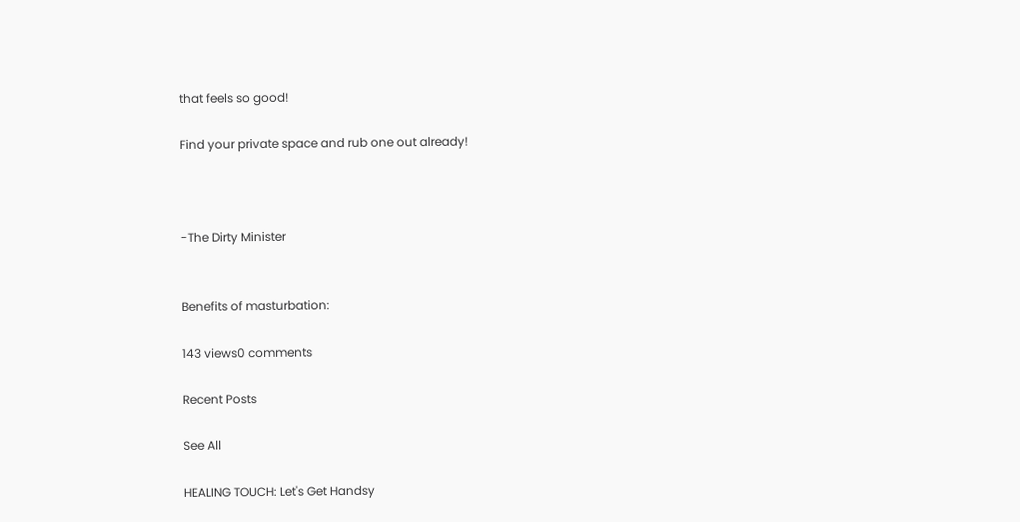that feels so good!

Find your private space and rub one out already!



-The Dirty Minister


Benefits of masturbation:

143 views0 comments

Recent Posts

See All

HEALING TOUCH: Let's Get Handsy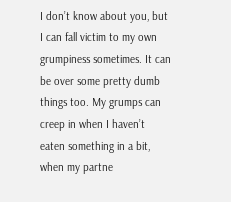I don’t know about you, but I can fall victim to my own grumpiness sometimes. It can be over some pretty dumb things too. My grumps can creep in when I haven’t eaten something in a bit, when my partne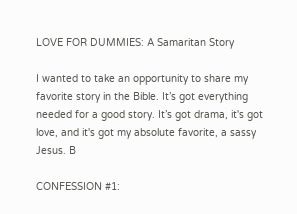LOVE FOR DUMMIES: A Samaritan Story

I wanted to take an opportunity to share my favorite story in the Bible. It’s got everything needed for a good story. It’s got drama, it's got love, and it's got my absolute favorite, a sassy Jesus. B

CONFESSION #1: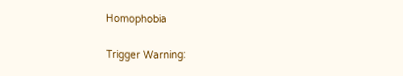Homophobia

Trigger Warning: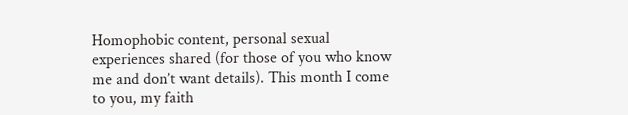Homophobic content, personal sexual experiences shared (for those of you who know me and don’t want details). This month I come to you, my faith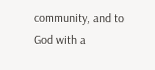community, and to God with a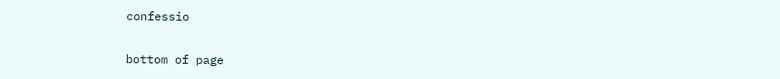confessio


bottom of page